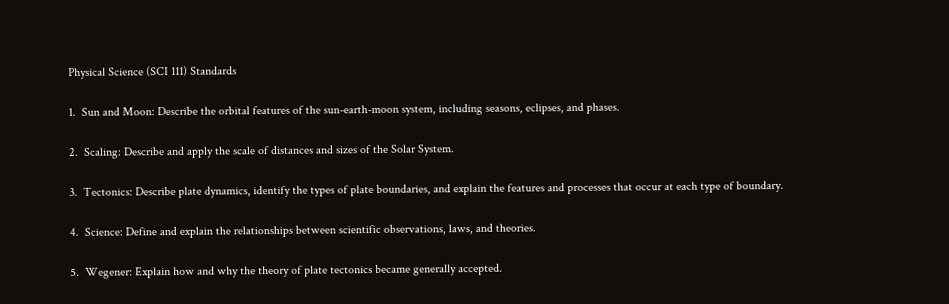Physical Science (SCI 111) Standards

1.  Sun and Moon: Describe the orbital features of the sun-earth-moon system, including seasons, eclipses, and phases.

2.  Scaling: Describe and apply the scale of distances and sizes of the Solar System.

3.  Tectonics: Describe plate dynamics, identify the types of plate boundaries, and explain the features and processes that occur at each type of boundary.

4.  Science: Define and explain the relationships between scientific observations, laws, and theories.

5.  Wegener: Explain how and why the theory of plate tectonics became generally accepted.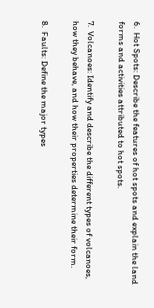6.  Hot Spots: Describe the features of hot spots and explain the land forms and activities attributed to hot spots.

7.  Volcanoes: Identify and describe the different types of volcanoes, how they behave, and how their properties determine their form.

8.  Faults: Define the major types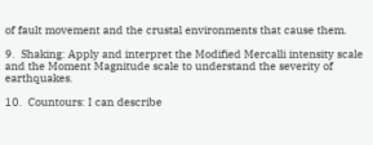of fault movement and the crustal environments that cause them.

9.  Shaking: Apply and interpret the Modified Mercalli intensity scale and the Moment Magnitude scale to understand the severity of earthquakes.

10.  Countours: I can describe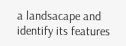a landsacape and identify its features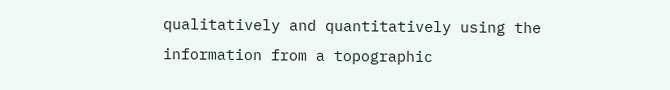qualitatively and quantitatively using the information from a topographic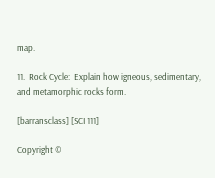map.

11.  Rock Cycle:  Explain how igneous, sedimentary, and metamorphic rocks form.

[barransclass] [SCI 111]

Copyright ©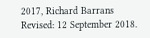2017, Richard Barrans
Revised: 12 September 2018.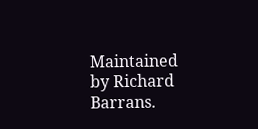Maintained by Richard Barrans.